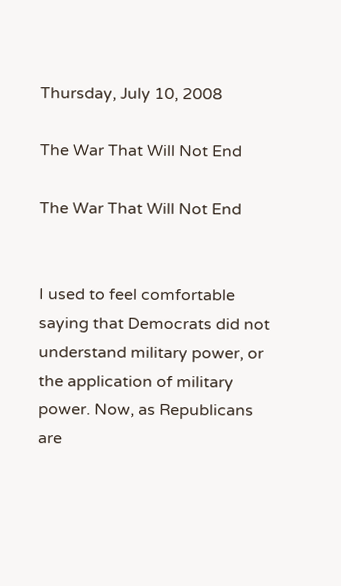Thursday, July 10, 2008

The War That Will Not End

The War That Will Not End


I used to feel comfortable saying that Democrats did not understand military power, or the application of military power. Now, as Republicans are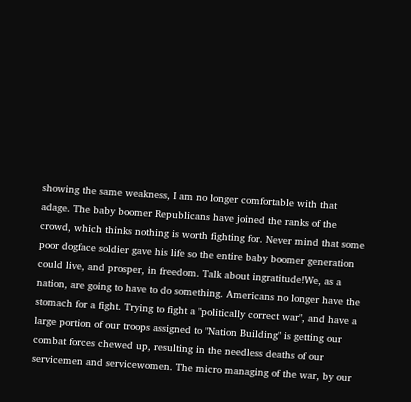showing the same weakness, I am no longer comfortable with that adage. The baby boomer Republicans have joined the ranks of the crowd, which thinks nothing is worth fighting for. Never mind that some poor dogface soldier gave his life so the entire baby boomer generation could live, and prosper, in freedom. Talk about ingratitude!We, as a nation, are going to have to do something. Americans no longer have the stomach for a fight. Trying to fight a "politically correct war", and have a large portion of our troops assigned to "Nation Building" is getting our combat forces chewed up, resulting in the needless deaths of our servicemen and servicewomen. The micro managing of the war, by our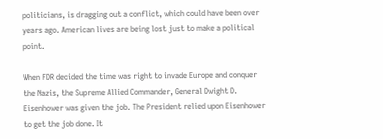politicians, is dragging out a conflict, which could have been over years ago. American lives are being lost just to make a political point.

When FDR decided the time was right to invade Europe and conquer the Nazis, the Supreme Allied Commander, General Dwight D. Eisenhower was given the job. The President relied upon Eisenhower to get the job done. It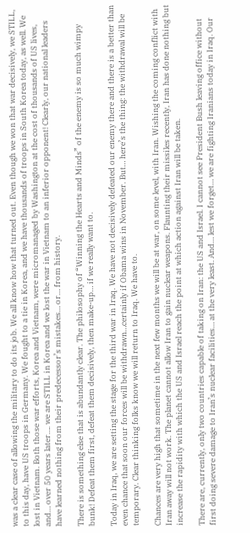was a clear case of allowing the military to do its job. We all know how that turned out. Even though we won that war decisively, we STILL, to this day, have US troops in Germany. We fought to a tie in Korea, and we have thousands of troops in South Korea today, as well. We lost in Vietnam. Both those war efforts, Korea and Vietnam, were micromanaged by Washington at the cost of thousands of US lives, and… over 50 years later…. we are STILL in Korea and we lost the war in Vietnam to an inferior opponent! Clearly, our national leaders have learned nothing from their predecessor’s mistakes… or… from history.

There is something else that is abundantly clear. The philosophy of “Winning the Hearts and Minds” of the enemy is so much wimpy bunk! Defeat them first, defeat them decisively, then make-up… if we really want to.

Today in Iraq, we are setting the stage for the third war in Iraq. We have not decisively defeated our enemy there and there is a better than even chance that soon our forces will be withdrawn…certainly if Obama wins in November. But… here’s the thing: the withdrawal will be temporary. Clear thinking folks know we will return to Iraq. We have to.

Chances are very high that sometime in the next few months we will be at war, on some level, with Iran. Wishing the coming conflict with Iran away will not work. The planet cannot allow Iran to gain nuclear weapons. Flaunting their missiles recently, Iran has done nothing but increase the rapidity with which the US and Israel reach the point at which action against Iran will be taken.

There are, currently, only two countries capable of taking on Iran: the US and Israel. I cannot see President Bush leaving office without first doing severe damage to Iran’s nuclear facilities… at the very least. And… lest we forget… we are fighting Iranians today in Iraq. Our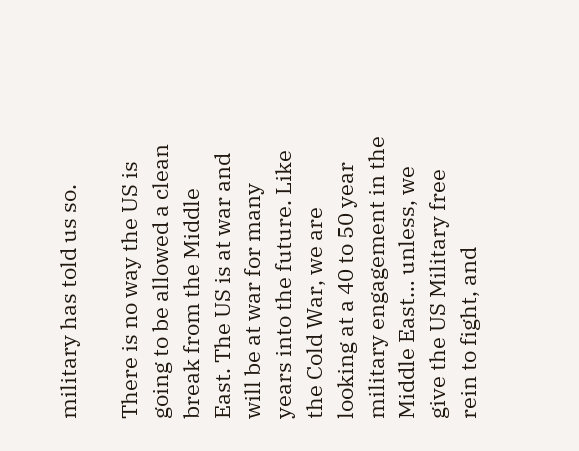military has told us so.

There is no way the US is going to be allowed a clean break from the Middle East. The US is at war and will be at war for many years into the future. Like the Cold War, we are looking at a 40 to 50 year military engagement in the Middle East… unless, we give the US Military free rein to fight, and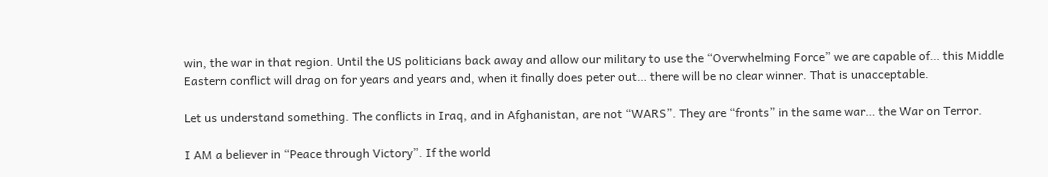win, the war in that region. Until the US politicians back away and allow our military to use the “Overwhelming Force” we are capable of… this Middle Eastern conflict will drag on for years and years and, when it finally does peter out… there will be no clear winner. That is unacceptable.

Let us understand something. The conflicts in Iraq, and in Afghanistan, are not “WARS”. They are “fronts” in the same war… the War on Terror.

I AM a believer in “Peace through Victory”. If the world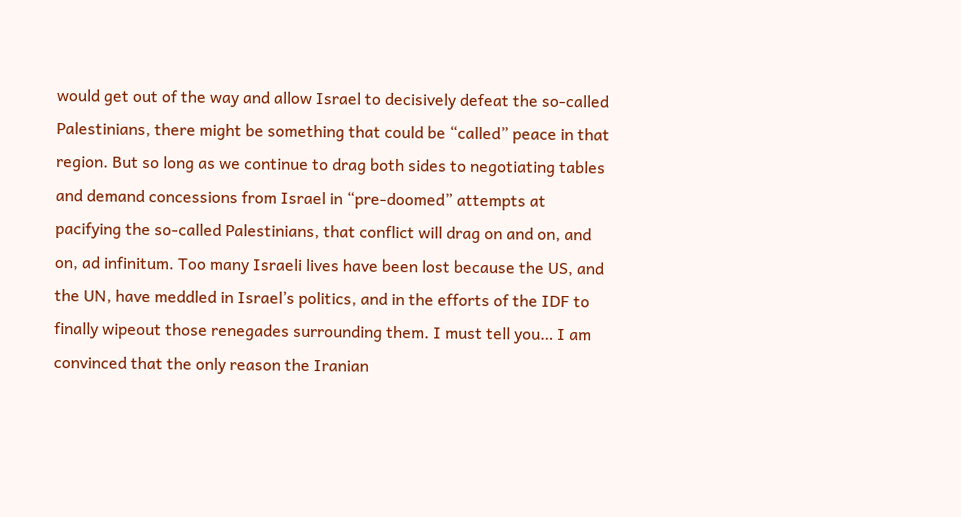would get out of the way and allow Israel to decisively defeat the so-called Palestinians, there might be something that could be “called” peace in that region. But so long as we continue to drag both sides to negotiating tables and demand concessions from Israel in “pre-doomed” attempts at pacifying the so-called Palestinians, that conflict will drag on and on, and on, ad infinitum. Too many Israeli lives have been lost because the US, and the UN, have meddled in Israel’s politics, and in the efforts of the IDF to finally wipeout those renegades surrounding them. I must tell you… I am convinced that the only reason the Iranian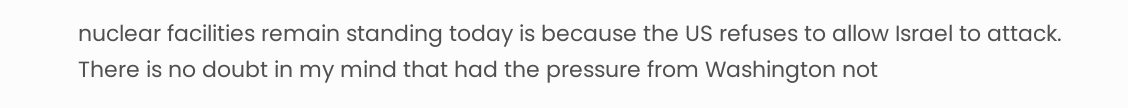nuclear facilities remain standing today is because the US refuses to allow Israel to attack. There is no doubt in my mind that had the pressure from Washington not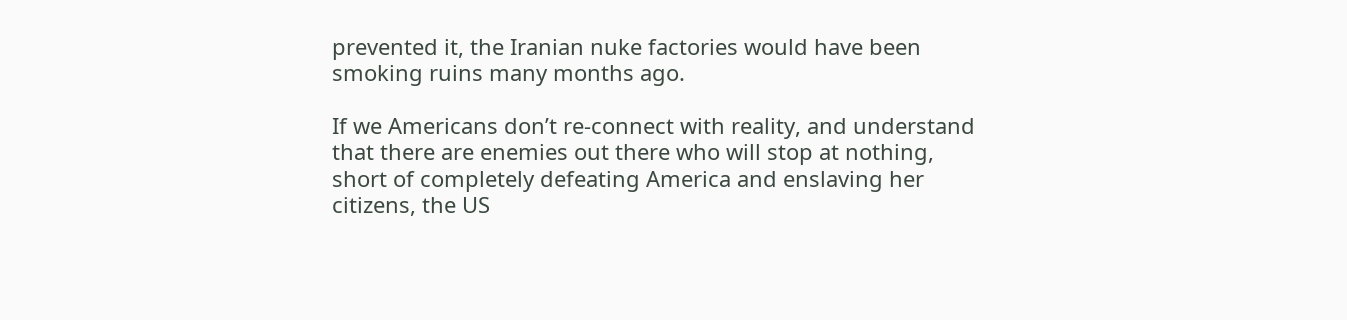prevented it, the Iranian nuke factories would have been smoking ruins many months ago.

If we Americans don’t re-connect with reality, and understand that there are enemies out there who will stop at nothing, short of completely defeating America and enslaving her citizens, the US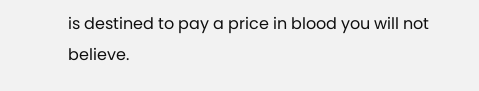is destined to pay a price in blood you will not believe.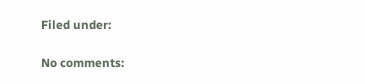Filed under:

No comments: